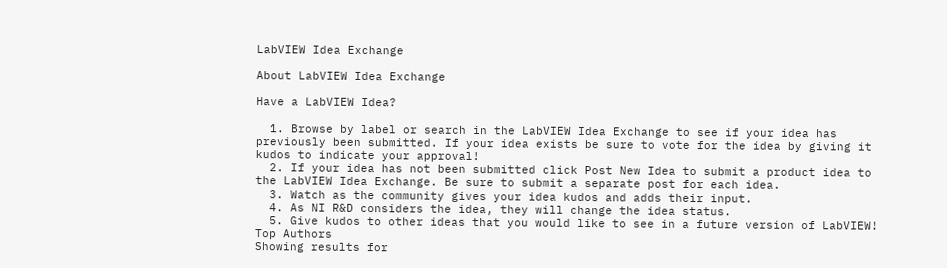LabVIEW Idea Exchange

About LabVIEW Idea Exchange

Have a LabVIEW Idea?

  1. Browse by label or search in the LabVIEW Idea Exchange to see if your idea has previously been submitted. If your idea exists be sure to vote for the idea by giving it kudos to indicate your approval!
  2. If your idea has not been submitted click Post New Idea to submit a product idea to the LabVIEW Idea Exchange. Be sure to submit a separate post for each idea.
  3. Watch as the community gives your idea kudos and adds their input.
  4. As NI R&D considers the idea, they will change the idea status.
  5. Give kudos to other ideas that you would like to see in a future version of LabVIEW!
Top Authors
Showing results for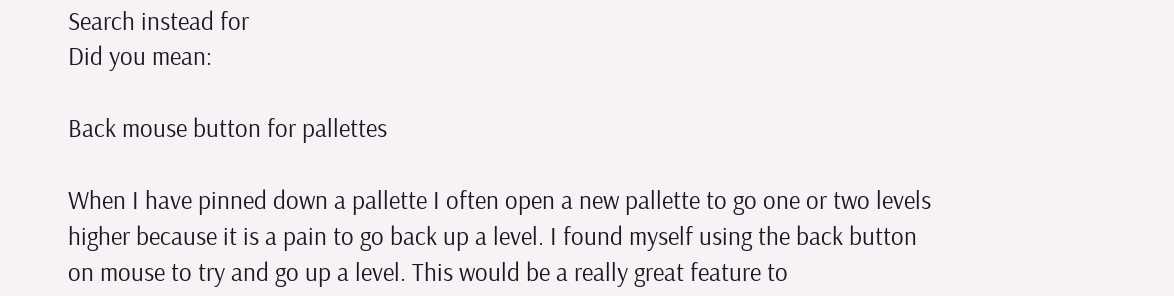Search instead for
Did you mean:

Back mouse button for pallettes

When I have pinned down a pallette I often open a new pallette to go one or two levels higher because it is a pain to go back up a level. I found myself using the back button on mouse to try and go up a level. This would be a really great feature to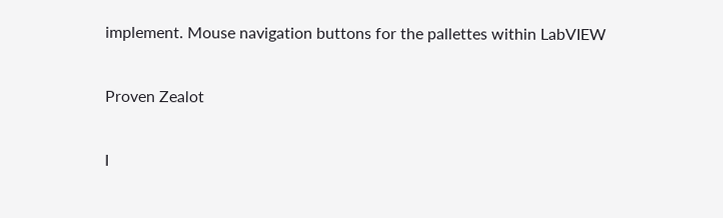implement. Mouse navigation buttons for the pallettes within LabVIEW

Proven Zealot

I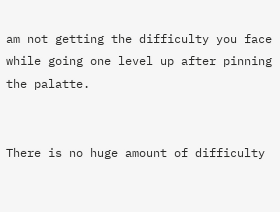am not getting the difficulty you face while going one level up after pinning the palatte.


There is no huge amount of difficulty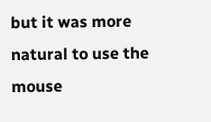but it was more natural to use the mouse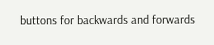buttons for backwards and forwards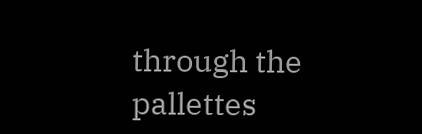through the pallettes